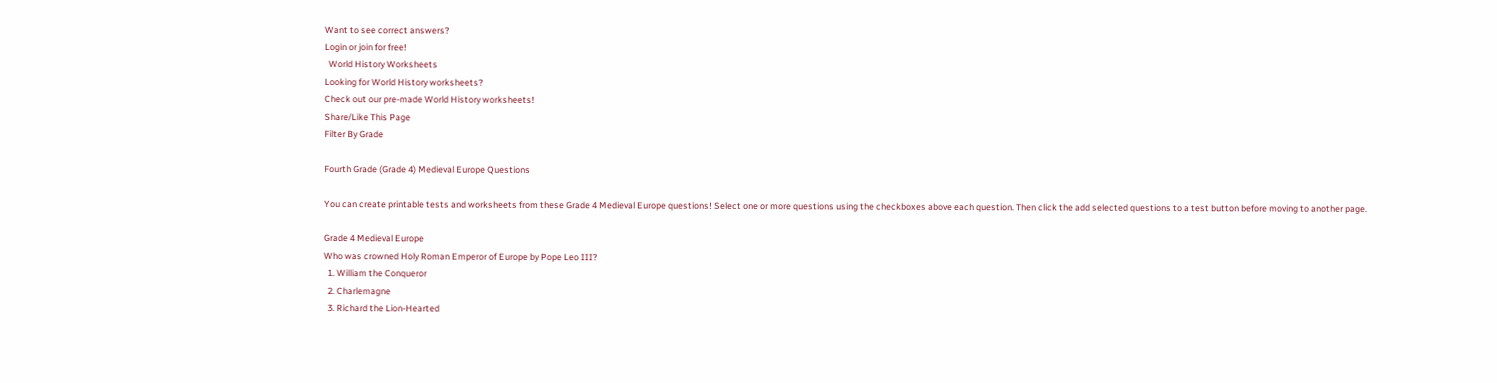Want to see correct answers?
Login or join for free!
  World History Worksheets
Looking for World History worksheets?
Check out our pre-made World History worksheets!
Share/Like This Page
Filter By Grade

Fourth Grade (Grade 4) Medieval Europe Questions

You can create printable tests and worksheets from these Grade 4 Medieval Europe questions! Select one or more questions using the checkboxes above each question. Then click the add selected questions to a test button before moving to another page.

Grade 4 Medieval Europe
Who was crowned Holy Roman Emperor of Europe by Pope Leo III?
  1. William the Conqueror
  2. Charlemagne
  3. Richard the Lion-Hearted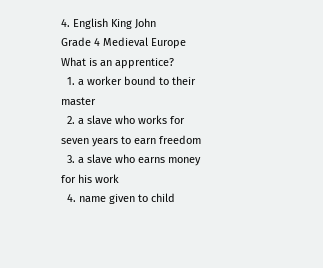4. English King John
Grade 4 Medieval Europe
What is an apprentice?
  1. a worker bound to their master
  2. a slave who works for seven years to earn freedom
  3. a slave who earns money for his work
  4. name given to child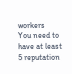workers
You need to have at least 5 reputation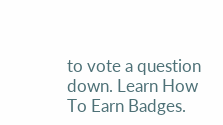to vote a question down. Learn How To Earn Badges.